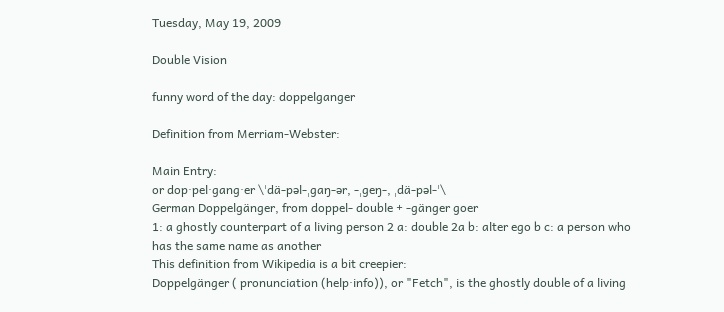Tuesday, May 19, 2009

Double Vision

funny word of the day: doppelganger

Definition from Merriam-Webster:

Main Entry:
or dop·pel·gang·er \ˈdä-pəl-ˌgaŋ-ər, -ˌgeŋ-, ˌdä-pəl-ˈ\
German Doppelgänger, from doppel- double + -gänger goer
1: a ghostly counterpart of a living person 2 a: double 2a b: alter ego b c: a person who has the same name as another
This definition from Wikipedia is a bit creepier:
Doppelgänger ( pronunciation (help·info)), or "Fetch", is the ghostly double of a living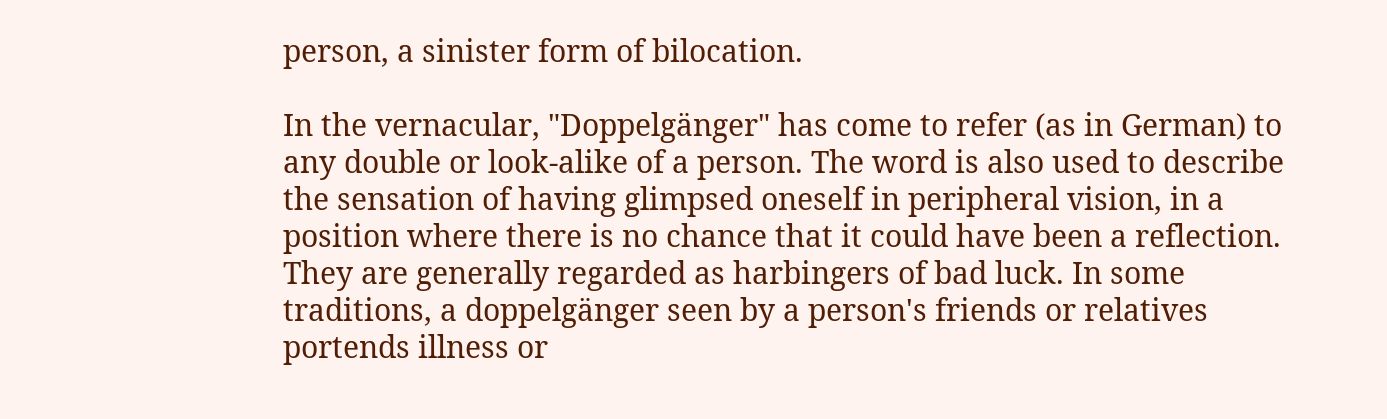person, a sinister form of bilocation.

In the vernacular, "Doppelgänger" has come to refer (as in German) to any double or look-alike of a person. The word is also used to describe the sensation of having glimpsed oneself in peripheral vision, in a position where there is no chance that it could have been a reflection. They are generally regarded as harbingers of bad luck. In some traditions, a doppelgänger seen by a person's friends or relatives portends illness or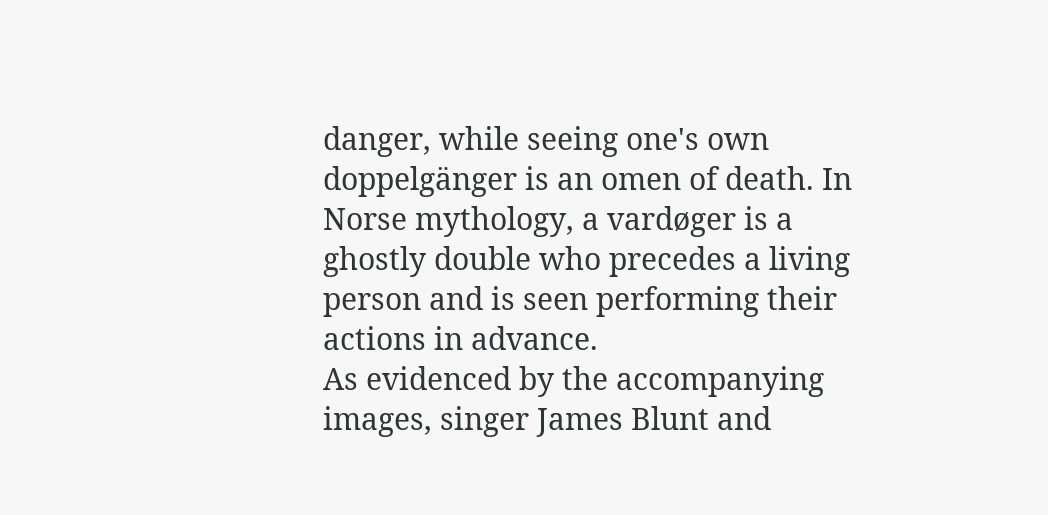danger, while seeing one's own doppelgänger is an omen of death. In Norse mythology, a vardøger is a ghostly double who precedes a living person and is seen performing their actions in advance.
As evidenced by the accompanying images, singer James Blunt and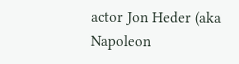actor Jon Heder (aka Napoleon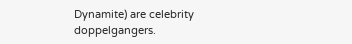Dynamite) are celebrity doppelgangers.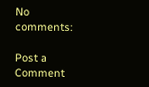No comments:

Post a Comment